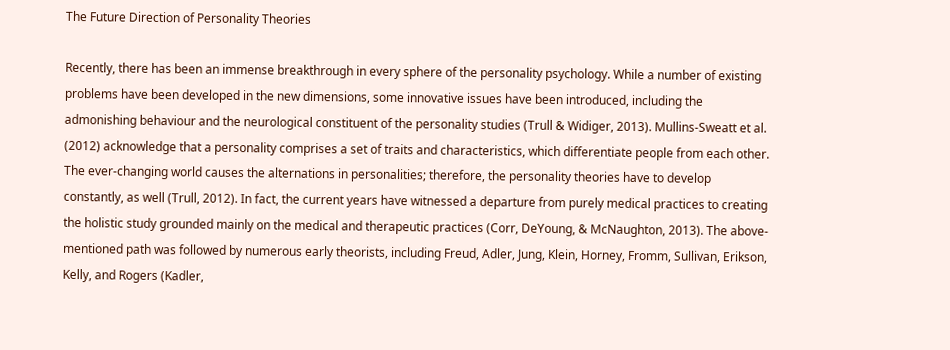The Future Direction of Personality Theories

Recently, there has been an immense breakthrough in every sphere of the personality psychology. While a number of existing problems have been developed in the new dimensions, some innovative issues have been introduced, including the admonishing behaviour and the neurological constituent of the personality studies (Trull & Widiger, 2013). Mullins-Sweatt et al. (2012) acknowledge that a personality comprises a set of traits and characteristics, which differentiate people from each other. The ever-changing world causes the alternations in personalities; therefore, the personality theories have to develop constantly, as well (Trull, 2012). In fact, the current years have witnessed a departure from purely medical practices to creating the holistic study grounded mainly on the medical and therapeutic practices (Corr, DeYoung, & McNaughton, 2013). The above-mentioned path was followed by numerous early theorists, including Freud, Adler, Jung, Klein, Horney, Fromm, Sullivan, Erikson, Kelly, and Rogers (Kadler,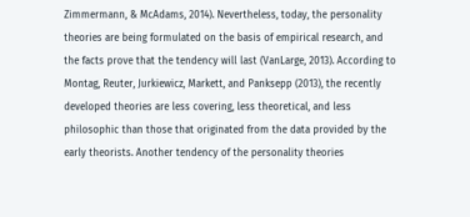Zimmermann, & McAdams, 2014). Nevertheless, today, the personality theories are being formulated on the basis of empirical research, and the facts prove that the tendency will last (VanLarge, 2013). According to Montag, Reuter, Jurkiewicz, Markett, and Panksepp (2013), the recently developed theories are less covering, less theoretical, and less philosophic than those that originated from the data provided by the early theorists. Another tendency of the personality theories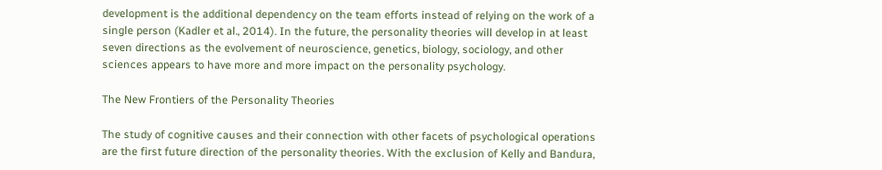development is the additional dependency on the team efforts instead of relying on the work of a single person (Kadler et al., 2014). In the future, the personality theories will develop in at least seven directions as the evolvement of neuroscience, genetics, biology, sociology, and other sciences appears to have more and more impact on the personality psychology.

The New Frontiers of the Personality Theories

The study of cognitive causes and their connection with other facets of psychological operations are the first future direction of the personality theories. With the exclusion of Kelly and Bandura,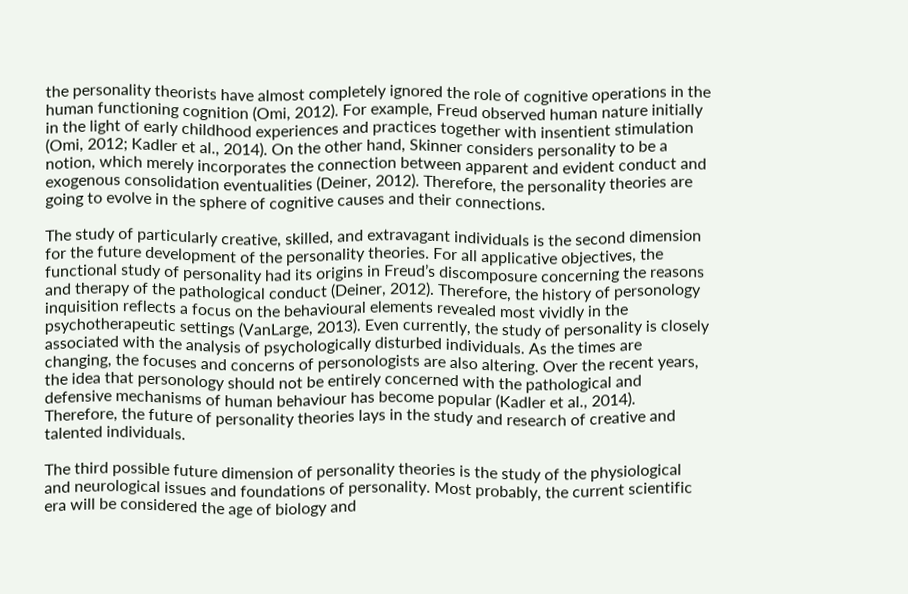the personality theorists have almost completely ignored the role of cognitive operations in the human functioning cognition (Omi, 2012). For example, Freud observed human nature initially in the light of early childhood experiences and practices together with insentient stimulation (Omi, 2012; Kadler et al., 2014). On the other hand, Skinner considers personality to be a notion, which merely incorporates the connection between apparent and evident conduct and exogenous consolidation eventualities (Deiner, 2012). Therefore, the personality theories are going to evolve in the sphere of cognitive causes and their connections.

The study of particularly creative, skilled, and extravagant individuals is the second dimension for the future development of the personality theories. For all applicative objectives, the functional study of personality had its origins in Freud’s discomposure concerning the reasons and therapy of the pathological conduct (Deiner, 2012). Therefore, the history of personology inquisition reflects a focus on the behavioural elements revealed most vividly in the psychotherapeutic settings (VanLarge, 2013). Even currently, the study of personality is closely associated with the analysis of psychologically disturbed individuals. As the times are changing, the focuses and concerns of personologists are also altering. Over the recent years, the idea that personology should not be entirely concerned with the pathological and defensive mechanisms of human behaviour has become popular (Kadler et al., 2014). Therefore, the future of personality theories lays in the study and research of creative and talented individuals.

The third possible future dimension of personality theories is the study of the physiological and neurological issues and foundations of personality. Most probably, the current scientific era will be considered the age of biology and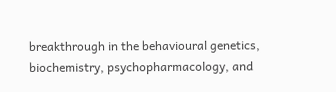breakthrough in the behavioural genetics, biochemistry, psychopharmacology, and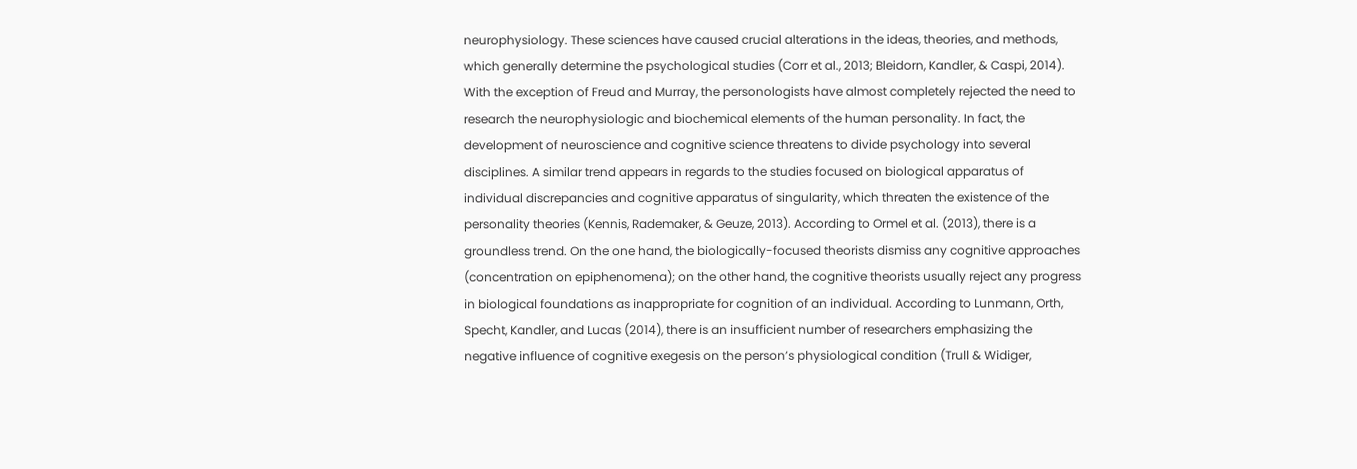neurophysiology. These sciences have caused crucial alterations in the ideas, theories, and methods, which generally determine the psychological studies (Corr et al., 2013; Bleidorn, Kandler, & Caspi, 2014). With the exception of Freud and Murray, the personologists have almost completely rejected the need to research the neurophysiologic and biochemical elements of the human personality. In fact, the development of neuroscience and cognitive science threatens to divide psychology into several disciplines. A similar trend appears in regards to the studies focused on biological apparatus of individual discrepancies and cognitive apparatus of singularity, which threaten the existence of the personality theories (Kennis, Rademaker, & Geuze, 2013). According to Ormel et al. (2013), there is a groundless trend. On the one hand, the biologically-focused theorists dismiss any cognitive approaches (concentration on epiphenomena); on the other hand, the cognitive theorists usually reject any progress in biological foundations as inappropriate for cognition of an individual. According to Lunmann, Orth, Specht, Kandler, and Lucas (2014), there is an insufficient number of researchers emphasizing the negative influence of cognitive exegesis on the person’s physiological condition (Trull & Widiger,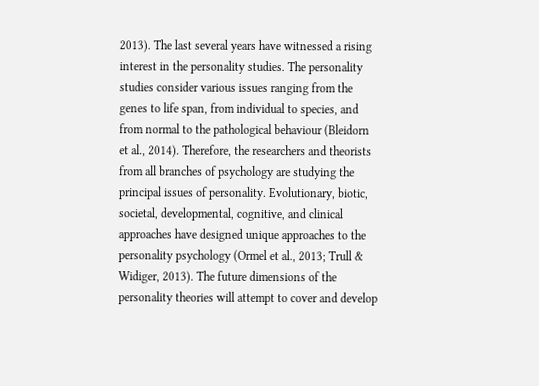2013). The last several years have witnessed a rising interest in the personality studies. The personality studies consider various issues ranging from the genes to life span, from individual to species, and from normal to the pathological behaviour (Bleidorn et al., 2014). Therefore, the researchers and theorists from all branches of psychology are studying the principal issues of personality. Evolutionary, biotic, societal, developmental, cognitive, and clinical approaches have designed unique approaches to the personality psychology (Ormel et al., 2013; Trull & Widiger, 2013). The future dimensions of the personality theories will attempt to cover and develop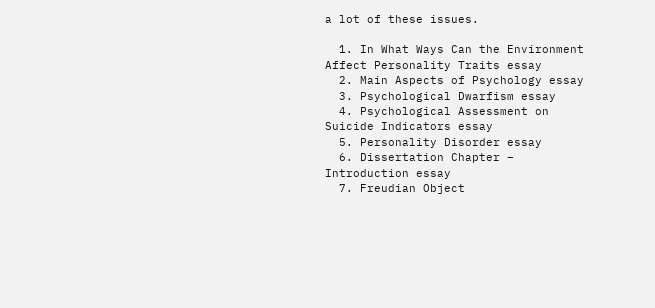a lot of these issues.

  1. In What Ways Can the Environment Affect Personality Traits essay
  2. Main Aspects of Psychology essay
  3. Psychological Dwarfism essay
  4. Psychological Assessment on Suicide Indicators essay
  5. Personality Disorder essay
  6. Dissertation Chapter – Introduction essay
  7. Freudian Object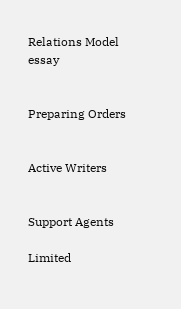Relations Model essay


Preparing Orders


Active Writers


Support Agents

Limited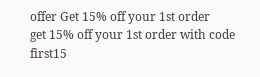offer Get 15% off your 1st order
get 15% off your 1st order with code first15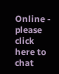Online - please click here to chat